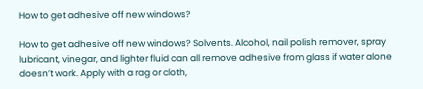How to get adhesive off new windows?

How to get adhesive off new windows? Solvents. Alcohol, nail polish remover, spray lubricant, vinegar, and lighter fluid can all remove adhesive from glass if water alone doesn’t work. Apply with a rag or cloth,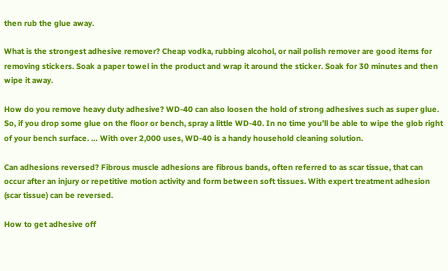then rub the glue away.

What is the strongest adhesive remover? Cheap vodka, rubbing alcohol, or nail polish remover are good items for removing stickers. Soak a paper towel in the product and wrap it around the sticker. Soak for 30 minutes and then wipe it away.

How do you remove heavy duty adhesive? WD-40 can also loosen the hold of strong adhesives such as super glue. So, if you drop some glue on the floor or bench, spray a little WD-40. In no time you’ll be able to wipe the glob right of your bench surface. … With over 2,000 uses, WD-40 is a handy household cleaning solution.

Can adhesions reversed? Fibrous muscle adhesions are fibrous bands, often referred to as scar tissue, that can occur after an injury or repetitive motion activity and form between soft tissues. With expert treatment adhesion (scar tissue) can be reversed.

How to get adhesive off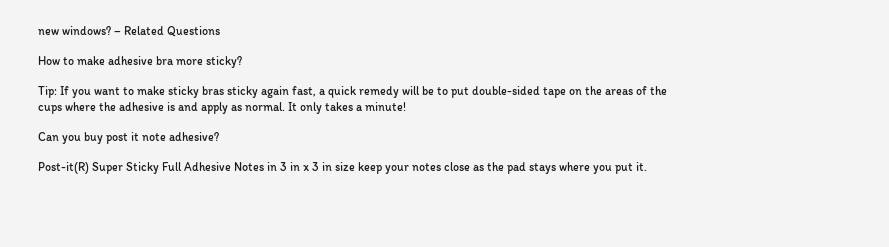new windows? – Related Questions

How to make adhesive bra more sticky?

Tip: If you want to make sticky bras sticky again fast, a quick remedy will be to put double-sided tape on the areas of the cups where the adhesive is and apply as normal. It only takes a minute!

Can you buy post it note adhesive?

Post-it(R) Super Sticky Full Adhesive Notes in 3 in x 3 in size keep your notes close as the pad stays where you put it.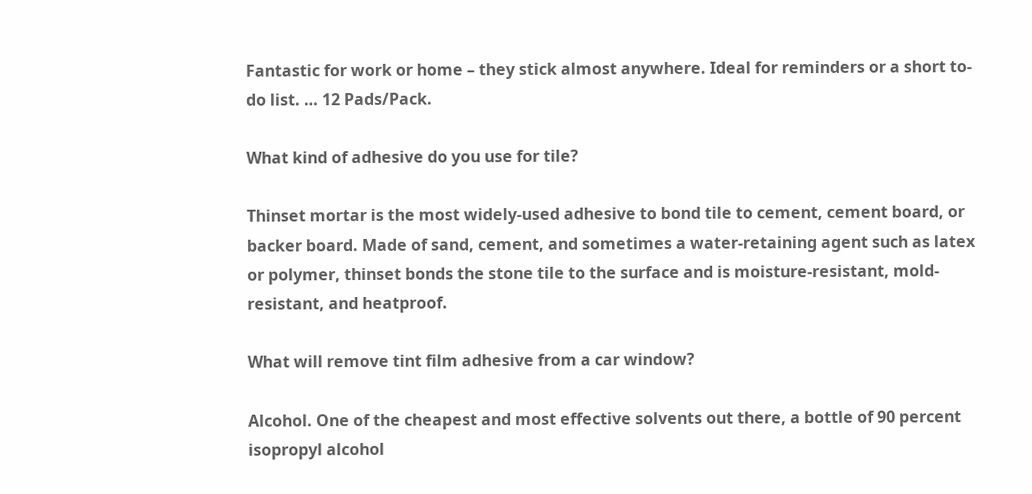Fantastic for work or home – they stick almost anywhere. Ideal for reminders or a short to-do list. … 12 Pads/Pack.

What kind of adhesive do you use for tile?

Thinset mortar is the most widely-used adhesive to bond tile to cement, cement board, or backer board. Made of sand, cement, and sometimes a water-retaining agent such as latex or polymer, thinset bonds the stone tile to the surface and is moisture-resistant, mold-resistant, and heatproof.

What will remove tint film adhesive from a car window?

Alcohol. One of the cheapest and most effective solvents out there, a bottle of 90 percent isopropyl alcohol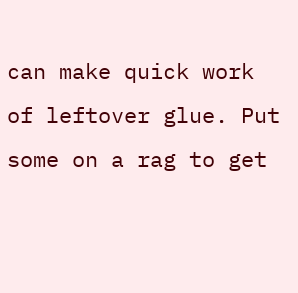can make quick work of leftover glue. Put some on a rag to get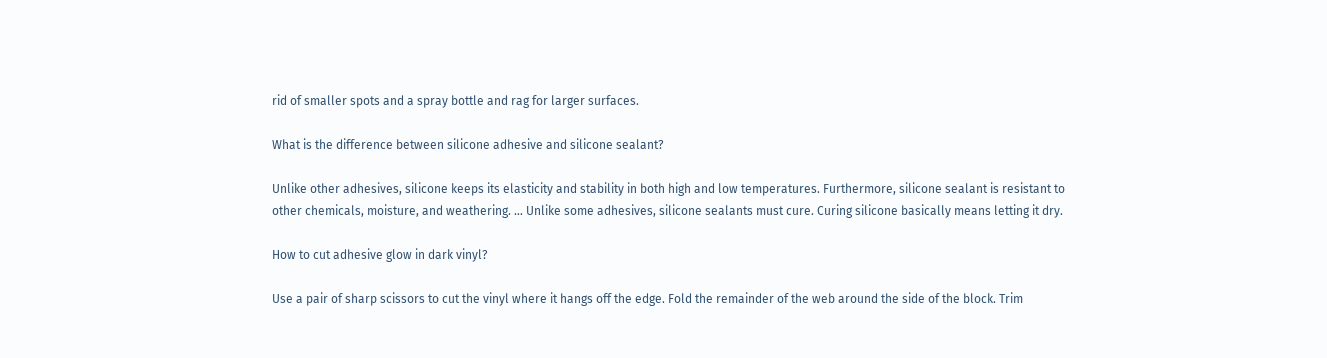rid of smaller spots and a spray bottle and rag for larger surfaces.

What is the difference between silicone adhesive and silicone sealant?

Unlike other adhesives, silicone keeps its elasticity and stability in both high and low temperatures. Furthermore, silicone sealant is resistant to other chemicals, moisture, and weathering. … Unlike some adhesives, silicone sealants must cure. Curing silicone basically means letting it dry.

How to cut adhesive glow in dark vinyl?

Use a pair of sharp scissors to cut the vinyl where it hangs off the edge. Fold the remainder of the web around the side of the block. Trim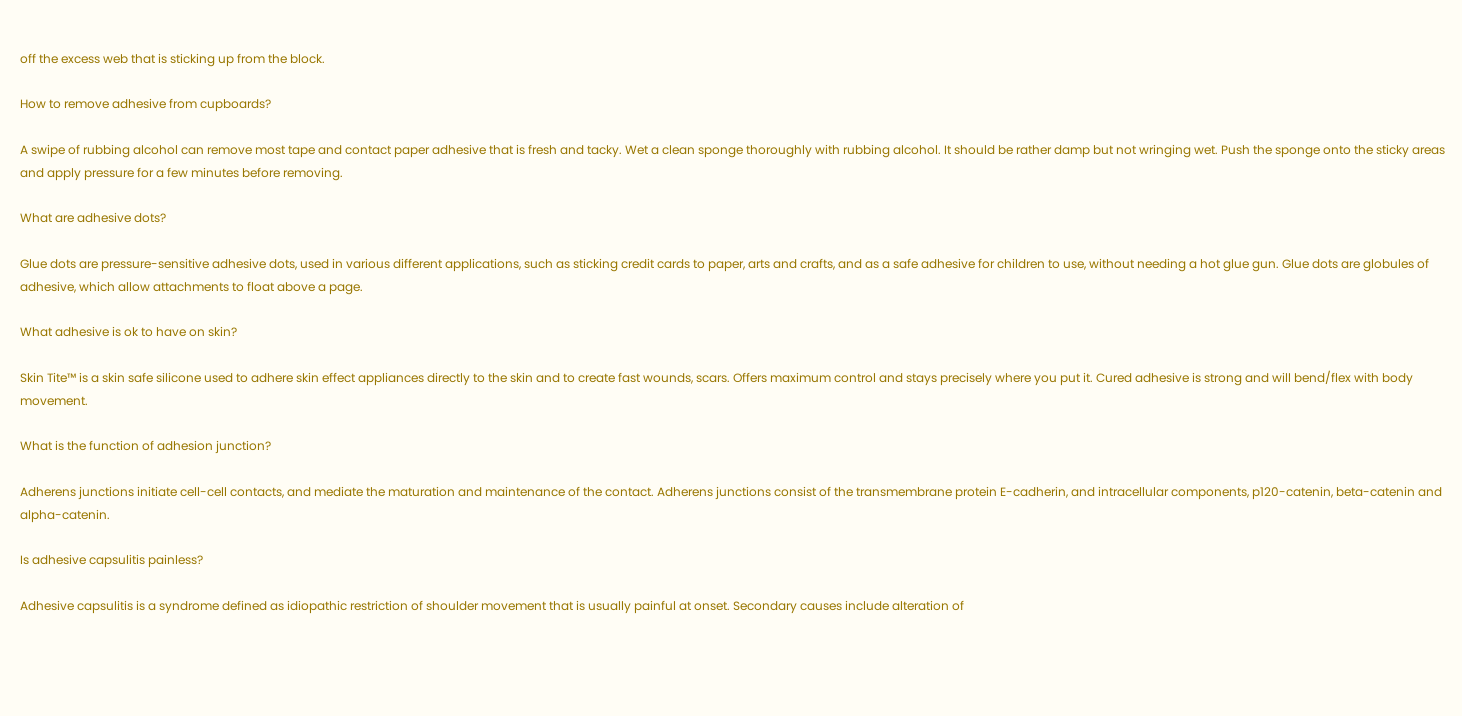off the excess web that is sticking up from the block.

How to remove adhesive from cupboards?

A swipe of rubbing alcohol can remove most tape and contact paper adhesive that is fresh and tacky. Wet a clean sponge thoroughly with rubbing alcohol. It should be rather damp but not wringing wet. Push the sponge onto the sticky areas and apply pressure for a few minutes before removing.

What are adhesive dots?

Glue dots are pressure-sensitive adhesive dots, used in various different applications, such as sticking credit cards to paper, arts and crafts, and as a safe adhesive for children to use, without needing a hot glue gun. Glue dots are globules of adhesive, which allow attachments to float above a page.

What adhesive is ok to have on skin?

Skin Tite™ is a skin safe silicone used to adhere skin effect appliances directly to the skin and to create fast wounds, scars. Offers maximum control and stays precisely where you put it. Cured adhesive is strong and will bend/flex with body movement.

What is the function of adhesion junction?

Adherens junctions initiate cell-cell contacts, and mediate the maturation and maintenance of the contact. Adherens junctions consist of the transmembrane protein E-cadherin, and intracellular components, p120-catenin, beta-catenin and alpha-catenin.

Is adhesive capsulitis painless?

Adhesive capsulitis is a syndrome defined as idiopathic restriction of shoulder movement that is usually painful at onset. Secondary causes include alteration of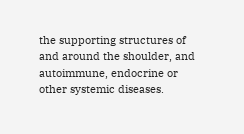the supporting structures of and around the shoulder, and autoimmune, endocrine or other systemic diseases.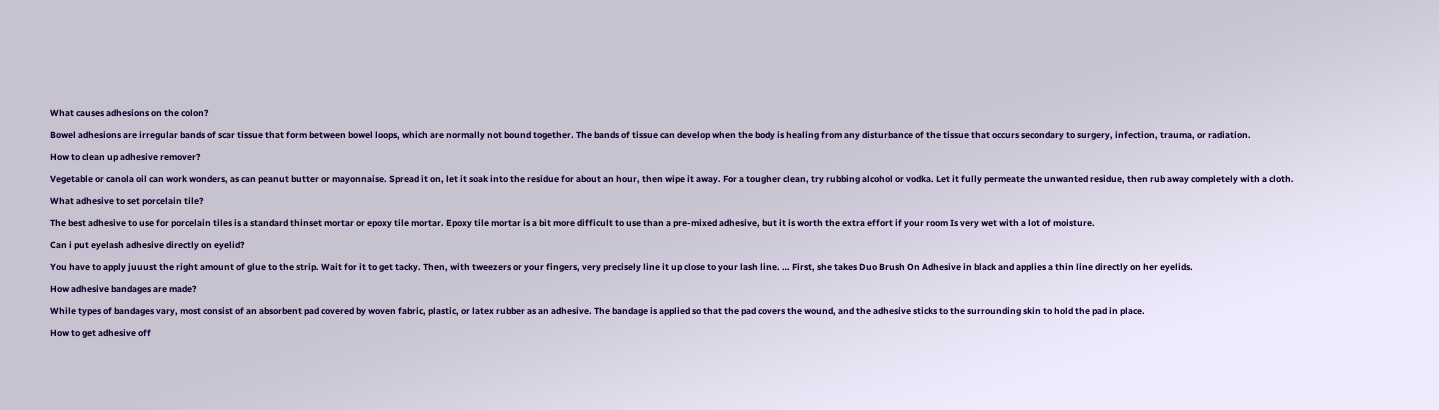What causes adhesions on the colon?

Bowel adhesions are irregular bands of scar tissue that form between bowel loops, which are normally not bound together. The bands of tissue can develop when the body is healing from any disturbance of the tissue that occurs secondary to surgery, infection, trauma, or radiation.

How to clean up adhesive remover?

Vegetable or canola oil can work wonders, as can peanut butter or mayonnaise. Spread it on, let it soak into the residue for about an hour, then wipe it away. For a tougher clean, try rubbing alcohol or vodka. Let it fully permeate the unwanted residue, then rub away completely with a cloth.

What adhesive to set porcelain tile?

The best adhesive to use for porcelain tiles is a standard thinset mortar or epoxy tile mortar. Epoxy tile mortar is a bit more difficult to use than a pre-mixed adhesive, but it is worth the extra effort if your room Is very wet with a lot of moisture.

Can i put eyelash adhesive directly on eyelid?

You have to apply juuust the right amount of glue to the strip. Wait for it to get tacky. Then, with tweezers or your fingers, very precisely line it up close to your lash line. … First, she takes Duo Brush On Adhesive in black and applies a thin line directly on her eyelids.

How adhesive bandages are made?

While types of bandages vary, most consist of an absorbent pad covered by woven fabric, plastic, or latex rubber as an adhesive. The bandage is applied so that the pad covers the wound, and the adhesive sticks to the surrounding skin to hold the pad in place.

How to get adhesive off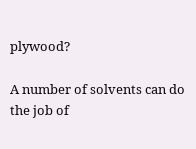plywood?

A number of solvents can do the job of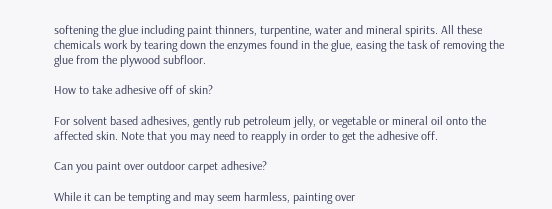softening the glue including paint thinners, turpentine, water and mineral spirits. All these chemicals work by tearing down the enzymes found in the glue, easing the task of removing the glue from the plywood subfloor.

How to take adhesive off of skin?

For solvent based adhesives, gently rub petroleum jelly, or vegetable or mineral oil onto the affected skin. Note that you may need to reapply in order to get the adhesive off.

Can you paint over outdoor carpet adhesive?

While it can be tempting and may seem harmless, painting over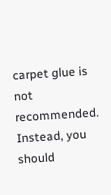carpet glue is not recommended. Instead, you should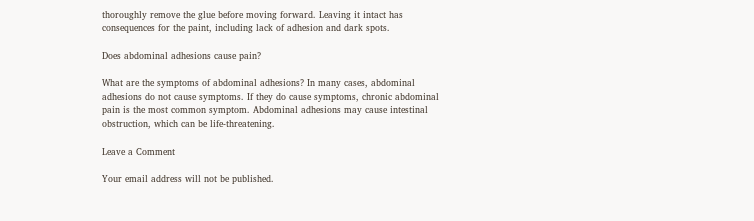thoroughly remove the glue before moving forward. Leaving it intact has consequences for the paint, including lack of adhesion and dark spots.

Does abdominal adhesions cause pain?

What are the symptoms of abdominal adhesions? In many cases, abdominal adhesions do not cause symptoms. If they do cause symptoms, chronic abdominal pain is the most common symptom. Abdominal adhesions may cause intestinal obstruction, which can be life-threatening.

Leave a Comment

Your email address will not be published.